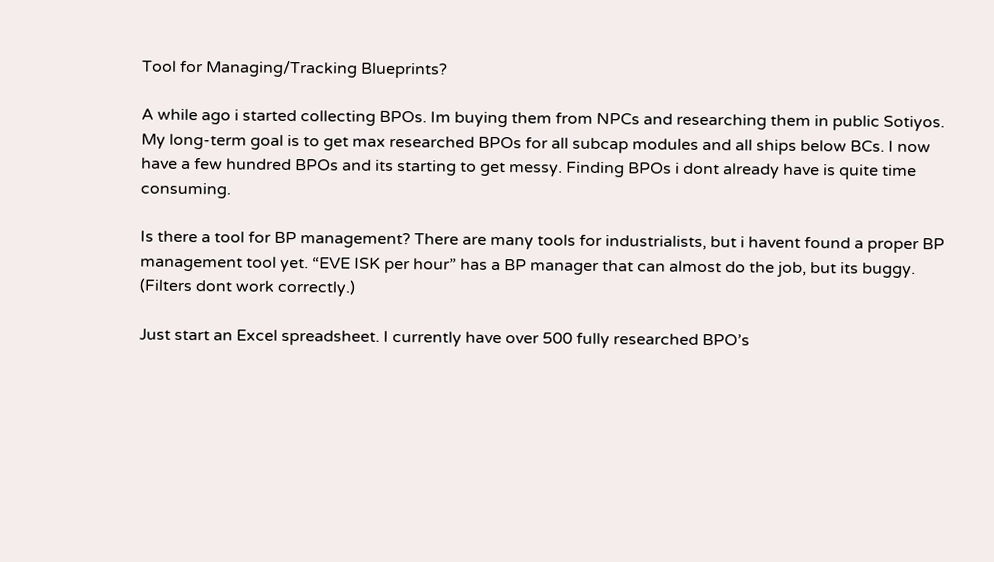Tool for Managing/Tracking Blueprints?

A while ago i started collecting BPOs. Im buying them from NPCs and researching them in public Sotiyos. My long-term goal is to get max researched BPOs for all subcap modules and all ships below BCs. I now have a few hundred BPOs and its starting to get messy. Finding BPOs i dont already have is quite time consuming.

Is there a tool for BP management? There are many tools for industrialists, but i havent found a proper BP management tool yet. “EVE ISK per hour” has a BP manager that can almost do the job, but its buggy. (Filters dont work correctly.)

Just start an Excel spreadsheet. I currently have over 500 fully researched BPO’s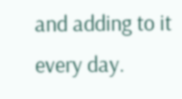and adding to it every day.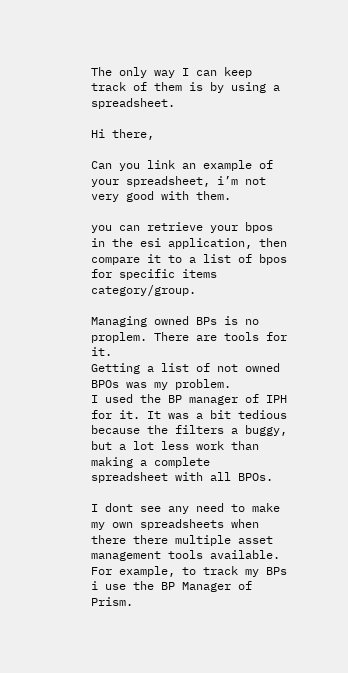The only way I can keep track of them is by using a spreadsheet.

Hi there,

Can you link an example of your spreadsheet, i’m not very good with them.

you can retrieve your bpos in the esi application, then compare it to a list of bpos for specific items category/group.

Managing owned BPs is no proplem. There are tools for it.
Getting a list of not owned BPOs was my problem.
I used the BP manager of IPH for it. It was a bit tedious because the filters a buggy, but a lot less work than making a complete spreadsheet with all BPOs.

I dont see any need to make my own spreadsheets when there there multiple asset management tools available.
For example, to track my BPs i use the BP Manager of Prism.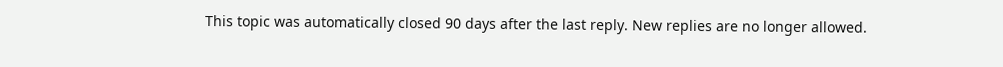This topic was automatically closed 90 days after the last reply. New replies are no longer allowed.